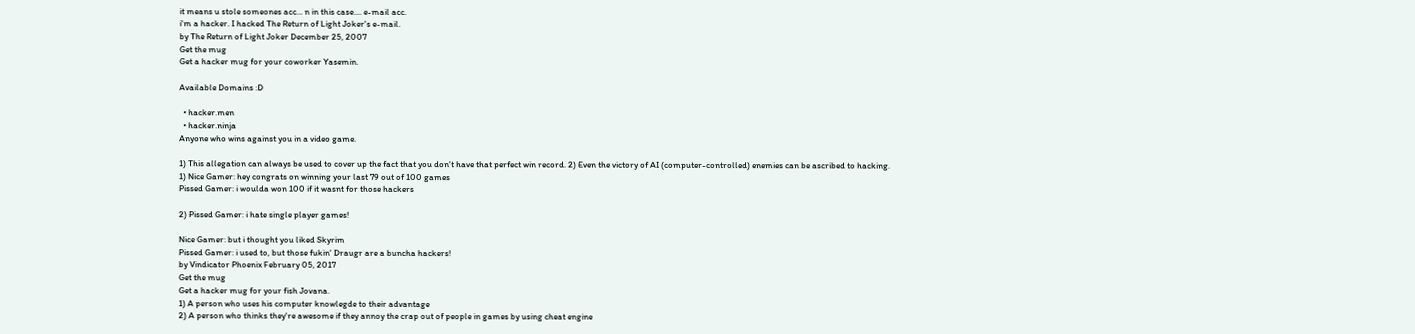it means u stole someones acc... n in this case.... e-mail acc.
i'm a hacker. I hacked The Return of Light Joker's e-mail.
by The Return of Light Joker December 25, 2007
Get the mug
Get a hacker mug for your coworker Yasemin.

Available Domains :D

  • hacker.men
  • hacker.ninja
Anyone who wins against you in a video game.

1) This allegation can always be used to cover up the fact that you don't have that perfect win record. 2) Even the victory of AI (computer-controlled) enemies can be ascribed to hacking.
1) Nice Gamer: hey congrats on winning your last 79 out of 100 games
Pissed Gamer: i woulda won 100 if it wasnt for those hackers

2) Pissed Gamer: i hate single player games!

Nice Gamer: but i thought you liked Skyrim
Pissed Gamer: i used to, but those fukin' Draugr are a buncha hackers!
by Vindicator Phoenix February 05, 2017
Get the mug
Get a hacker mug for your fish Jovana.
1) A person who uses his computer knowlegde to their advantage
2) A person who thinks they're awesome if they annoy the crap out of people in games by using cheat engine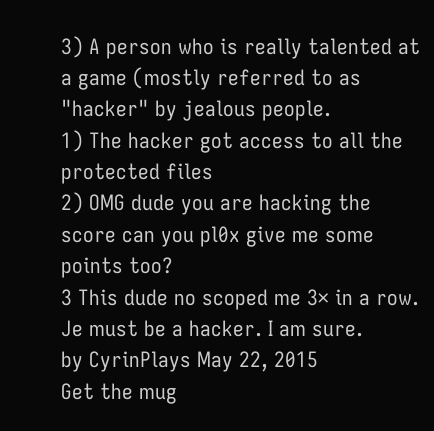3) A person who is really talented at a game (mostly referred to as "hacker" by jealous people.
1) The hacker got access to all the protected files
2) OMG dude you are hacking the score can you pl0x give me some points too?
3 This dude no scoped me 3× in a row. Je must be a hacker. I am sure.
by CyrinPlays May 22, 2015
Get the mug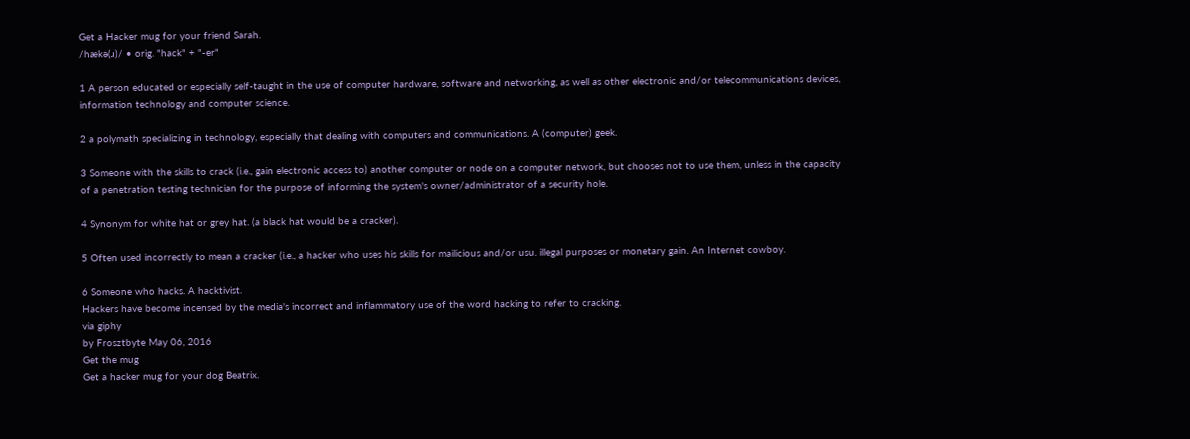Get a Hacker mug for your friend Sarah.
/hækə(ɹ)/ • orig. "hack" + "-er"

1 A person educated or especially self-taught in the use of computer hardware, software and networking, as well as other electronic and/or telecommunications devices, information technology and computer science.

2 a polymath specializing in technology, especially that dealing with computers and communications. A (computer) geek.

3 Someone with the skills to crack (i.e., gain electronic access to) another computer or node on a computer network, but chooses not to use them, unless in the capacity of a penetration testing technician for the purpose of informing the system's owner/administrator of a security hole.

4 Synonym for white hat or grey hat. (a black hat would be a cracker).

5 Often used incorrectly to mean a cracker (i.e., a hacker who uses his skills for mailicious and/or usu. illegal purposes or monetary gain. An Internet cowboy.

6 Someone who hacks. A hacktivist.
Hackers have become incensed by the media's incorrect and inflammatory use of the word hacking to refer to cracking.
via giphy
by Frosztbyte May 06, 2016
Get the mug
Get a hacker mug for your dog Beatrix.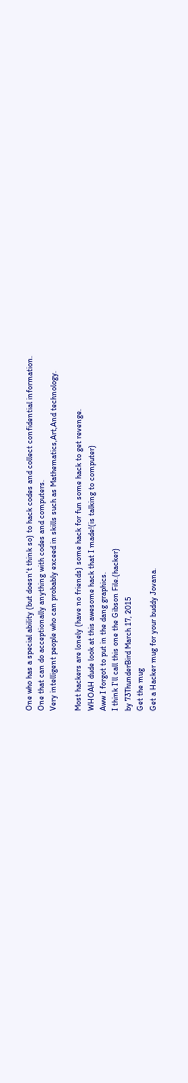One who has a special ability (but doesn't think so) to hack codes and collect confidential information.
One that can do acceptionally anything with codes and computers.
Very intelligent people who can probably exceed in skills such as Mathematics,Art,And technology.

Most hackers are lonely (have no friends) some hack for fun some hack to get revenge.
WHOAH dude look at this awesome hack that I made!(is talking to computer)
Aww I forgot to put in the dang graphics.
I think I'll call this one the Gibson File.(hacker)
by 73ThunderBird March 17, 2015
Get the mug
Get a Hacker mug for your buddy Jovana.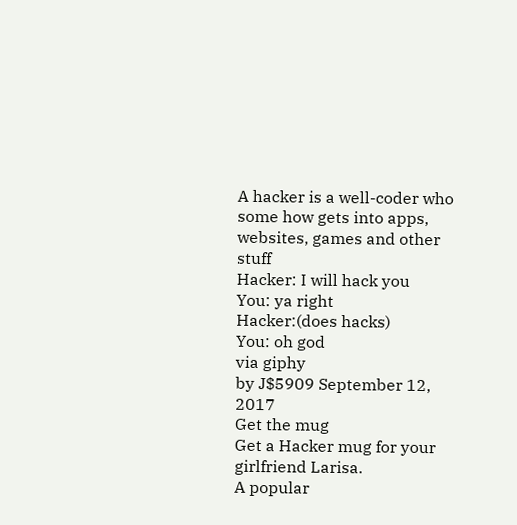A hacker is a well-coder who some how gets into apps, websites, games and other stuff
Hacker: I will hack you
You: ya right
Hacker:(does hacks)
You: oh god
via giphy
by J$5909 September 12, 2017
Get the mug
Get a Hacker mug for your girlfriend Larisa.
A popular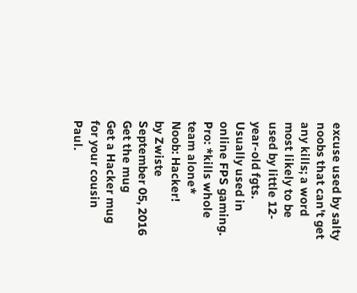excuse used by salty noobs that can't get any kills; a word most likely to be used by little 12-year-old fgts. Usually used in online FPS gaming.
Pro: *kills whole team alone*
Noob: Hacker!
by Zwiste September 05, 2016
Get the mug
Get a Hacker mug for your cousin Paul.